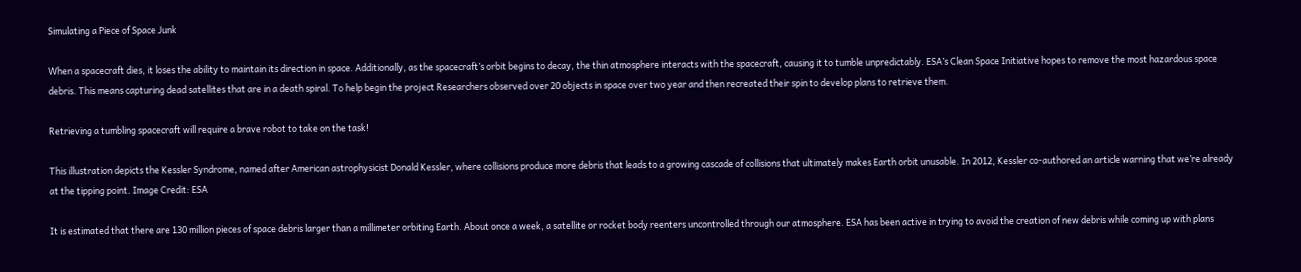Simulating a Piece of Space Junk

When a spacecraft dies, it loses the ability to maintain its direction in space. Additionally, as the spacecraft’s orbit begins to decay, the thin atmosphere interacts with the spacecraft, causing it to tumble unpredictably. ESA’s Clean Space Initiative hopes to remove the most hazardous space debris. This means capturing dead satellites that are in a death spiral. To help begin the project Researchers observed over 20 objects in space over two year and then recreated their spin to develop plans to retrieve them.

Retrieving a tumbling spacecraft will require a brave robot to take on the task!

This illustration depicts the Kessler Syndrome, named after American astrophysicist Donald Kessler, where collisions produce more debris that leads to a growing cascade of collisions that ultimately makes Earth orbit unusable. In 2012, Kessler co-authored an article warning that we’re already at the tipping point. Image Credit: ESA

It is estimated that there are 130 million pieces of space debris larger than a millimeter orbiting Earth. About once a week, a satellite or rocket body reenters uncontrolled through our atmosphere. ESA has been active in trying to avoid the creation of new debris while coming up with plans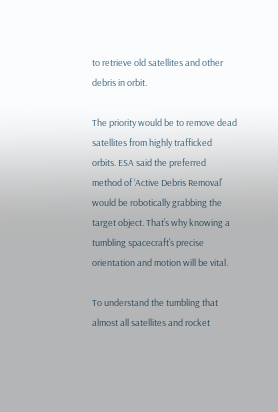to retrieve old satellites and other debris in orbit.

The priority would be to remove dead satellites from highly trafficked orbits. ESA said the preferred method of ‘Active Debris Removal’ would be robotically grabbing the target object. That’s why knowing a tumbling spacecraft’s precise orientation and motion will be vital.

To understand the tumbling that almost all satellites and rocket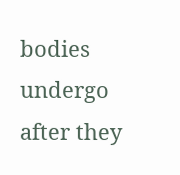bodies undergo after they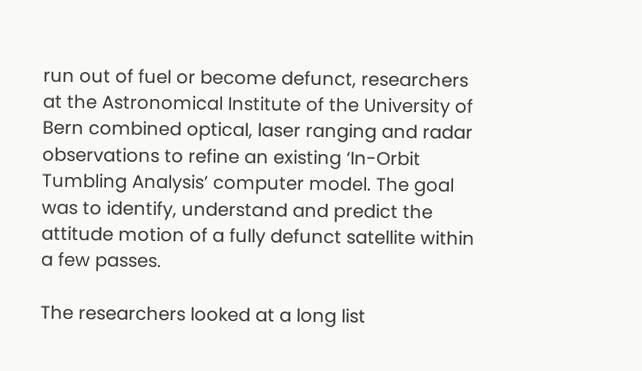run out of fuel or become defunct, researchers at the Astronomical Institute of the University of Bern combined optical, laser ranging and radar observations to refine an existing ‘In-Orbit Tumbling Analysis’ computer model. The goal was to identify, understand and predict the attitude motion of a fully defunct satellite within a few passes.

The researchers looked at a long list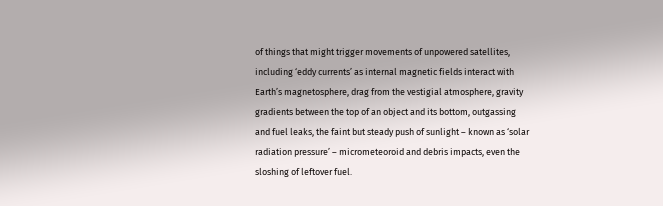of things that might trigger movements of unpowered satellites, including ‘eddy currents’ as internal magnetic fields interact with Earth’s magnetosphere, drag from the vestigial atmosphere, gravity gradients between the top of an object and its bottom, outgassing and fuel leaks, the faint but steady push of sunlight – known as ‘solar radiation pressure’ – micrometeoroid and debris impacts, even the sloshing of leftover fuel.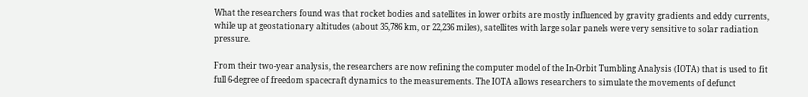What the researchers found was that rocket bodies and satellites in lower orbits are mostly influenced by gravity gradients and eddy currents, while up at geostationary altitudes (about 35,786 km, or 22,236 miles), satellites with large solar panels were very sensitive to solar radiation pressure.

From their two-year analysis, the researchers are now refining the computer model of the In-Orbit Tumbling Analysis (IOTA) that is used to fit full 6-degree of freedom spacecraft dynamics to the measurements. The IOTA allows researchers to simulate the movements of defunct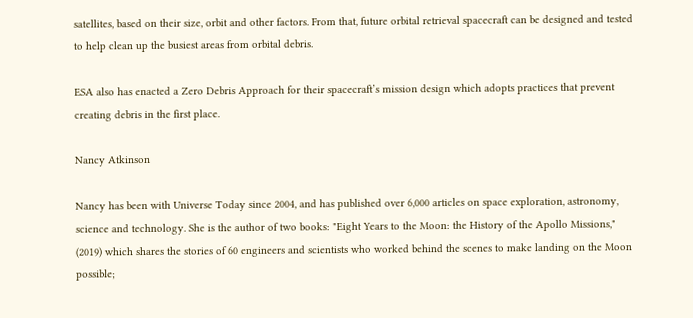satellites, based on their size, orbit and other factors. From that, future orbital retrieval spacecraft can be designed and tested to help clean up the busiest areas from orbital debris.

ESA also has enacted a Zero Debris Approach for their spacecraft’s mission design which adopts practices that prevent creating debris in the first place.

Nancy Atkinson

Nancy has been with Universe Today since 2004, and has published over 6,000 articles on space exploration, astronomy, science and technology. She is the author of two books: "Eight Years to the Moon: the History of the Apollo Missions," (2019) which shares the stories of 60 engineers and scientists who worked behind the scenes to make landing on the Moon possible;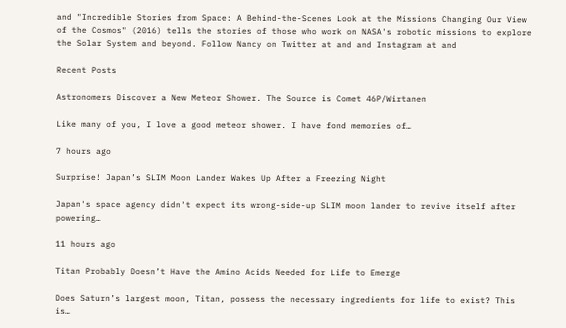and "Incredible Stories from Space: A Behind-the-Scenes Look at the Missions Changing Our View of the Cosmos" (2016) tells the stories of those who work on NASA's robotic missions to explore the Solar System and beyond. Follow Nancy on Twitter at and and Instagram at and

Recent Posts

Astronomers Discover a New Meteor Shower. The Source is Comet 46P/Wirtanen

Like many of you, I love a good meteor shower. I have fond memories of…

7 hours ago

Surprise! Japan’s SLIM Moon Lander Wakes Up After a Freezing Night

Japan's space agency didn't expect its wrong-side-up SLIM moon lander to revive itself after powering…

11 hours ago

Titan Probably Doesn’t Have the Amino Acids Needed for Life to Emerge

Does Saturn’s largest moon, Titan, possess the necessary ingredients for life to exist? This is…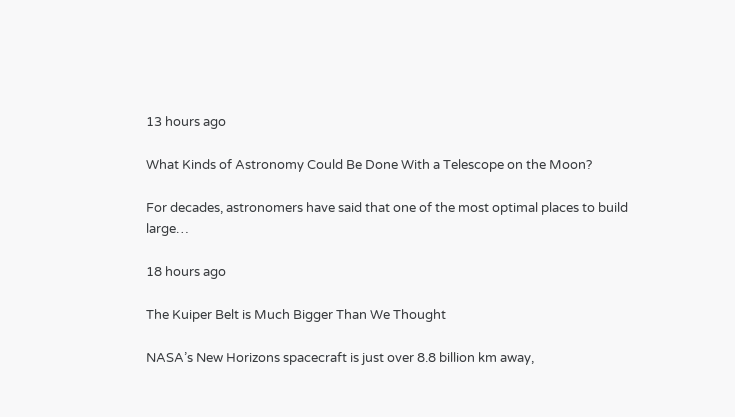13 hours ago

What Kinds of Astronomy Could Be Done With a Telescope on the Moon?

For decades, astronomers have said that one of the most optimal places to build large…

18 hours ago

The Kuiper Belt is Much Bigger Than We Thought

NASA’s New Horizons spacecraft is just over 8.8 billion km away,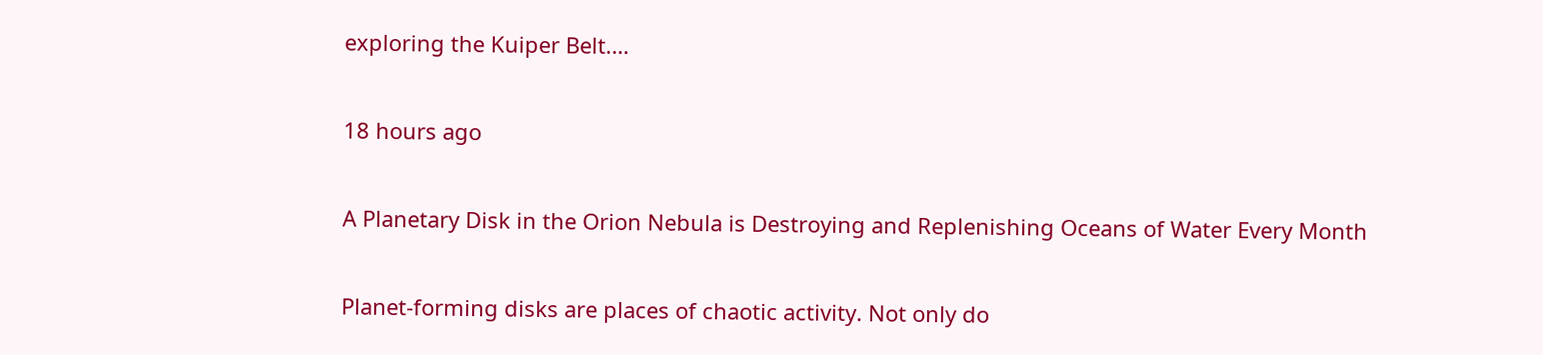exploring the Kuiper Belt.…

18 hours ago

A Planetary Disk in the Orion Nebula is Destroying and Replenishing Oceans of Water Every Month

Planet-forming disks are places of chaotic activity. Not only do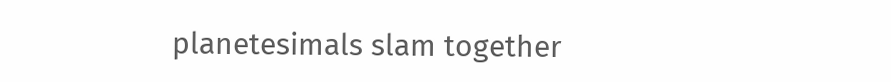planetesimals slam together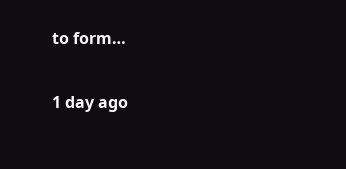to form…

1 day ago